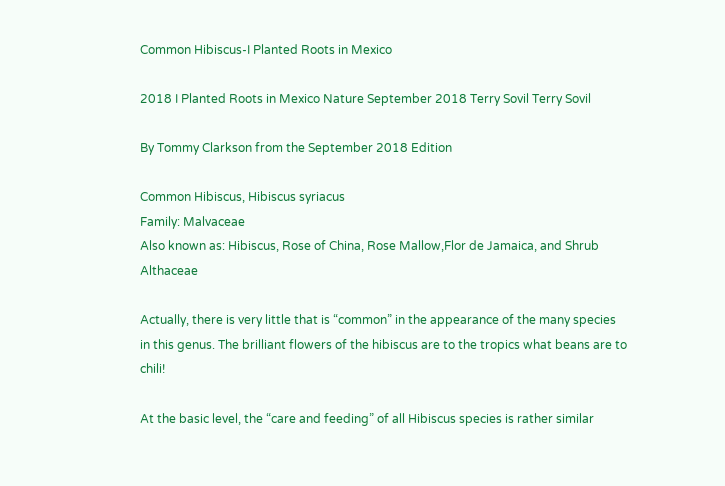Common Hibiscus-I Planted Roots in Mexico

2018 I Planted Roots in Mexico Nature September 2018 Terry Sovil Terry Sovil

By Tommy Clarkson from the September 2018 Edition

Common Hibiscus, Hibiscus syriacus
Family: Malvaceae
Also known as: Hibiscus, Rose of China, Rose Mallow,Flor de Jamaica, and Shrub Althaceae

Actually, there is very little that is “common” in the appearance of the many species in this genus. The brilliant flowers of the hibiscus are to the tropics what beans are to chili!

At the basic level, the “care and feeding” of all Hibiscus species is rather similar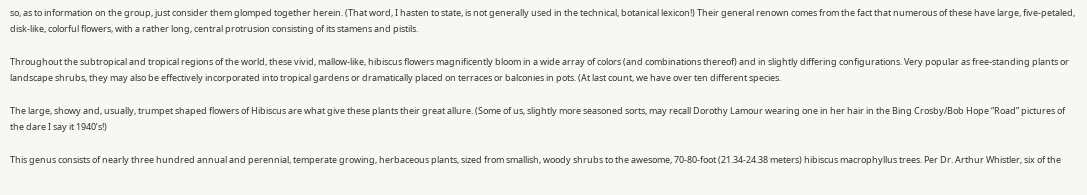so, as to information on the group, just consider them glomped together herein. (That word, I hasten to state, is not generally used in the technical, botanical lexicon!) Their general renown comes from the fact that numerous of these have large, five-petaled, disk-like, colorful flowers, with a rather long, central protrusion consisting of its stamens and pistils.

Throughout the subtropical and tropical regions of the world, these vivid, mallow-like, hibiscus flowers magnificently bloom in a wide array of colors (and combinations thereof) and in slightly differing configurations. Very popular as free-standing plants or landscape shrubs, they may also be effectively incorporated into tropical gardens or dramatically placed on terraces or balconies in pots. (At last count, we have over ten different species.

The large, showy and, usually, trumpet shaped flowers of Hibiscus are what give these plants their great allure. (Some of us, slightly more seasoned sorts, may recall Dorothy Lamour wearing one in her hair in the Bing Crosby/Bob Hope “Road” pictures of the dare I say it 1940’s!)

This genus consists of nearly three hundred annual and perennial, temperate growing, herbaceous plants, sized from smallish, woody shrubs to the awesome, 70-80-foot (21.34-24.38 meters) hibiscus macrophyllus trees. Per Dr. Arthur Whistler, six of the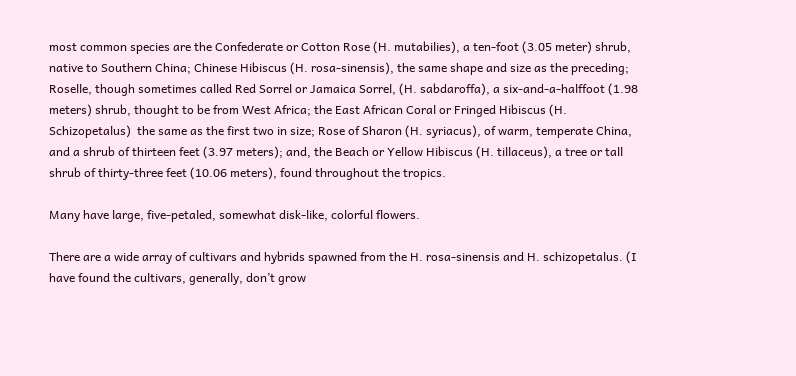most common species are the Confederate or Cotton Rose (H. mutabilies), a ten-foot (3.05 meter) shrub, native to Southern China; Chinese Hibiscus (H. rosa-sinensis), the same shape and size as the preceding; Roselle, though sometimes called Red Sorrel or Jamaica Sorrel, (H. sabdaroffa), a six-and-a-halffoot (1.98 meters) shrub, thought to be from West Africa; the East African Coral or Fringed Hibiscus (H. Schizopetalus)  the same as the first two in size; Rose of Sharon (H. syriacus), of warm, temperate China, and a shrub of thirteen feet (3.97 meters); and, the Beach or Yellow Hibiscus (H. tillaceus), a tree or tall shrub of thirty-three feet (10.06 meters), found throughout the tropics.

Many have large, five-petaled, somewhat disk-like, colorful flowers.

There are a wide array of cultivars and hybrids spawned from the H. rosa-sinensis and H. schizopetalus. (I have found the cultivars, generally, don’t grow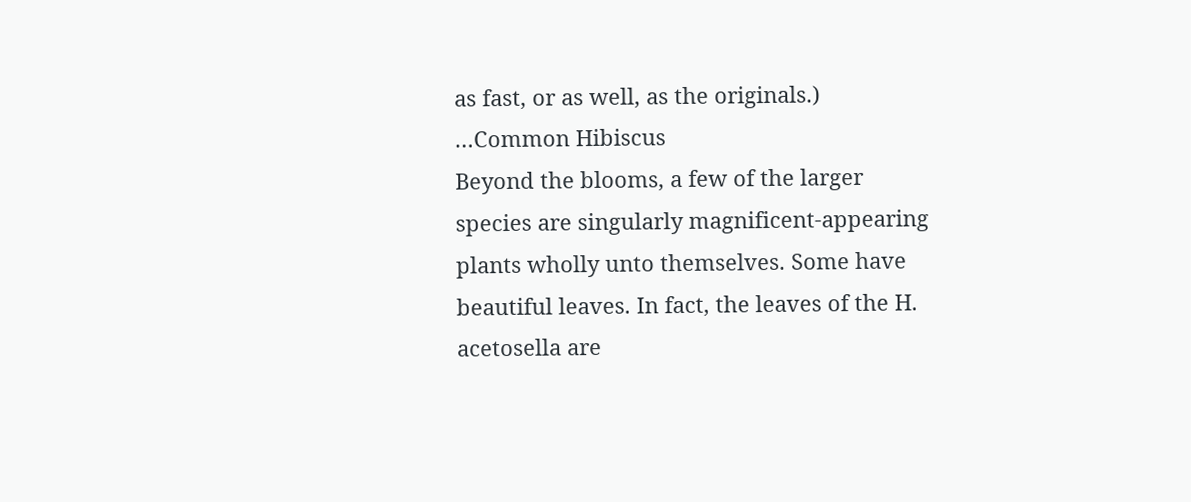as fast, or as well, as the originals.)
…Common Hibiscus
Beyond the blooms, a few of the larger species are singularly magnificent-appearing plants wholly unto themselves. Some have beautiful leaves. In fact, the leaves of the H. acetosella are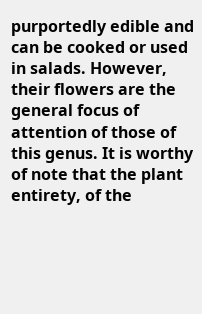purportedly edible and can be cooked or used in salads. However, their flowers are the general focus of attention of those of this genus. It is worthy of note that the plant entirety, of the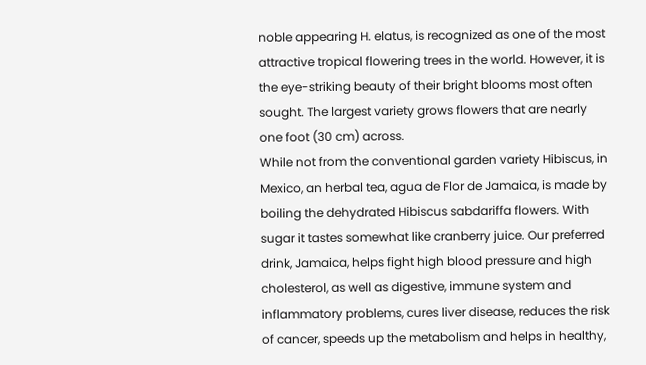noble appearing H. elatus, is recognized as one of the most attractive tropical flowering trees in the world. However, it is the eye-striking beauty of their bright blooms most often sought. The largest variety grows flowers that are nearly one foot (30 cm) across.
While not from the conventional garden variety Hibiscus, in Mexico, an herbal tea, agua de Flor de Jamaica, is made by boiling the dehydrated Hibiscus sabdariffa flowers. With sugar it tastes somewhat like cranberry juice. Our preferred drink, Jamaica, helps fight high blood pressure and high cholesterol, as well as digestive, immune system and inflammatory problems, cures liver disease, reduces the risk of cancer, speeds up the metabolism and helps in healthy,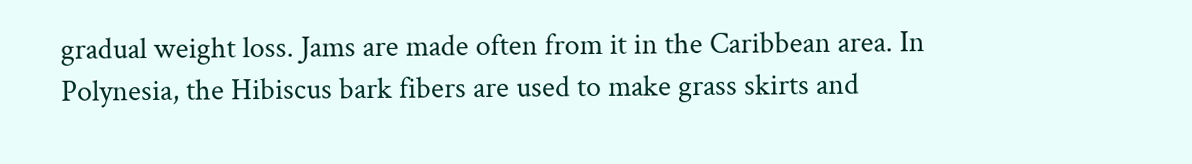gradual weight loss. Jams are made often from it in the Caribbean area. In Polynesia, the Hibiscus bark fibers are used to make grass skirts and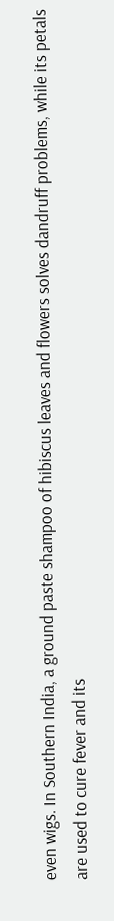even wigs. In Southern India, a ground paste shampoo of hibiscus leaves and flowers solves dandruff problems, while its petals are used to cure fever and its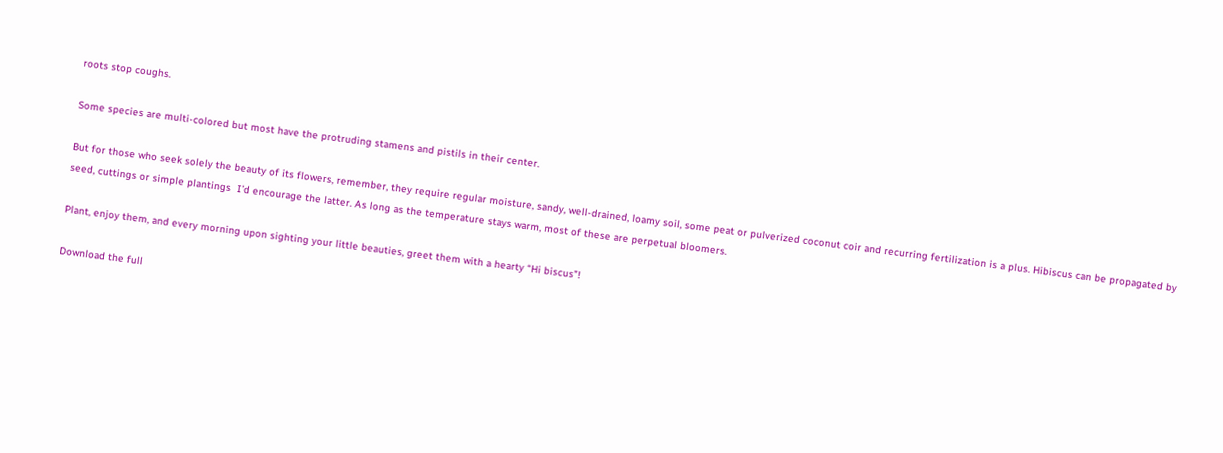roots stop coughs.

Some species are multi-colored but most have the protruding stamens and pistils in their center.

But for those who seek solely the beauty of its flowers, remember, they require regular moisture, sandy, well-drained, loamy soil, some peat or pulverized coconut coir and recurring fertilization is a plus. Hibiscus can be propagated by seed, cuttings or simple plantings  I’d encourage the latter. As long as the temperature stays warm, most of these are perpetual bloomers.

Plant, enjoy them, and every morning upon sighting your little beauties, greet them with a hearty “Hi biscus”!

Download the full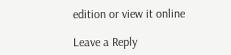edition or view it online

Leave a Reply